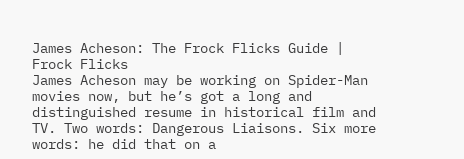James Acheson: The Frock Flicks Guide | Frock Flicks
James Acheson may be working on Spider-Man movies now, but he’s got a long and distinguished resume in historical film and TV. Two words: Dangerous Liaisons. Six more words: he did that on a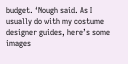budget. ‘Nough said. As I usually do with my costume designer guides, here’s some images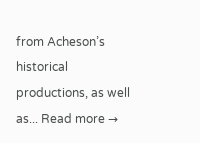from Acheson’s historical productions, as well as... Read more →